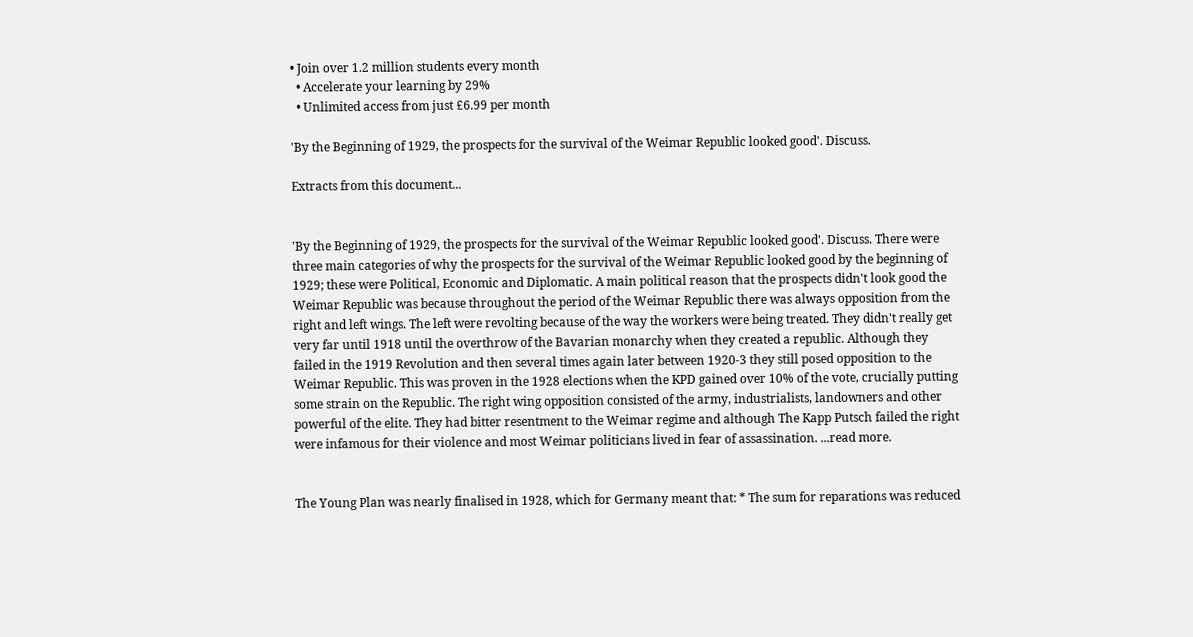• Join over 1.2 million students every month
  • Accelerate your learning by 29%
  • Unlimited access from just £6.99 per month

'By the Beginning of 1929, the prospects for the survival of the Weimar Republic looked good'. Discuss.

Extracts from this document...


'By the Beginning of 1929, the prospects for the survival of the Weimar Republic looked good'. Discuss. There were three main categories of why the prospects for the survival of the Weimar Republic looked good by the beginning of 1929; these were Political, Economic and Diplomatic. A main political reason that the prospects didn't look good the Weimar Republic was because throughout the period of the Weimar Republic there was always opposition from the right and left wings. The left were revolting because of the way the workers were being treated. They didn't really get very far until 1918 until the overthrow of the Bavarian monarchy when they created a republic. Although they failed in the 1919 Revolution and then several times again later between 1920-3 they still posed opposition to the Weimar Republic. This was proven in the 1928 elections when the KPD gained over 10% of the vote, crucially putting some strain on the Republic. The right wing opposition consisted of the army, industrialists, landowners and other powerful of the elite. They had bitter resentment to the Weimar regime and although The Kapp Putsch failed the right were infamous for their violence and most Weimar politicians lived in fear of assassination. ...read more.


The Young Plan was nearly finalised in 1928, which for Germany meant that: * The sum for reparations was reduced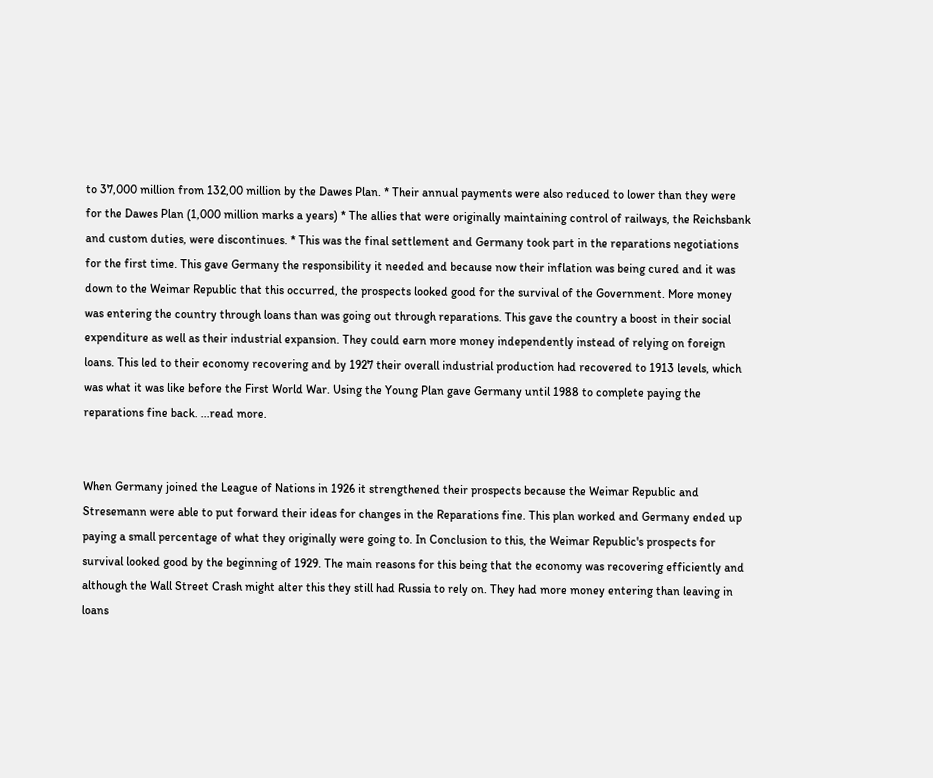to 37,000 million from 132,00 million by the Dawes Plan. * Their annual payments were also reduced to lower than they were for the Dawes Plan (1,000 million marks a years) * The allies that were originally maintaining control of railways, the Reichsbank and custom duties, were discontinues. * This was the final settlement and Germany took part in the reparations negotiations for the first time. This gave Germany the responsibility it needed and because now their inflation was being cured and it was down to the Weimar Republic that this occurred, the prospects looked good for the survival of the Government. More money was entering the country through loans than was going out through reparations. This gave the country a boost in their social expenditure as well as their industrial expansion. They could earn more money independently instead of relying on foreign loans. This led to their economy recovering and by 1927 their overall industrial production had recovered to 1913 levels, which was what it was like before the First World War. Using the Young Plan gave Germany until 1988 to complete paying the reparations fine back. ...read more.


When Germany joined the League of Nations in 1926 it strengthened their prospects because the Weimar Republic and Stresemann were able to put forward their ideas for changes in the Reparations fine. This plan worked and Germany ended up paying a small percentage of what they originally were going to. In Conclusion to this, the Weimar Republic's prospects for survival looked good by the beginning of 1929. The main reasons for this being that the economy was recovering efficiently and although the Wall Street Crash might alter this they still had Russia to rely on. They had more money entering than leaving in loans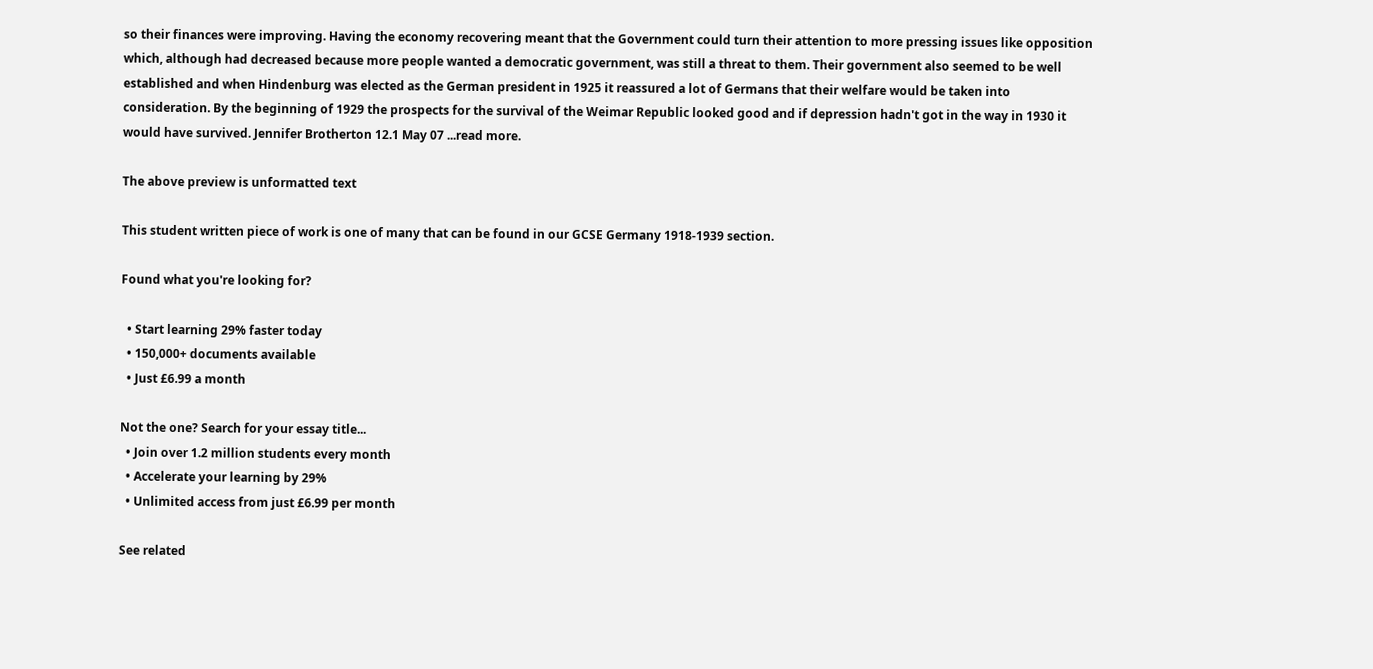so their finances were improving. Having the economy recovering meant that the Government could turn their attention to more pressing issues like opposition which, although had decreased because more people wanted a democratic government, was still a threat to them. Their government also seemed to be well established and when Hindenburg was elected as the German president in 1925 it reassured a lot of Germans that their welfare would be taken into consideration. By the beginning of 1929 the prospects for the survival of the Weimar Republic looked good and if depression hadn't got in the way in 1930 it would have survived. Jennifer Brotherton 12.1 May 07 ...read more.

The above preview is unformatted text

This student written piece of work is one of many that can be found in our GCSE Germany 1918-1939 section.

Found what you're looking for?

  • Start learning 29% faster today
  • 150,000+ documents available
  • Just £6.99 a month

Not the one? Search for your essay title...
  • Join over 1.2 million students every month
  • Accelerate your learning by 29%
  • Unlimited access from just £6.99 per month

See related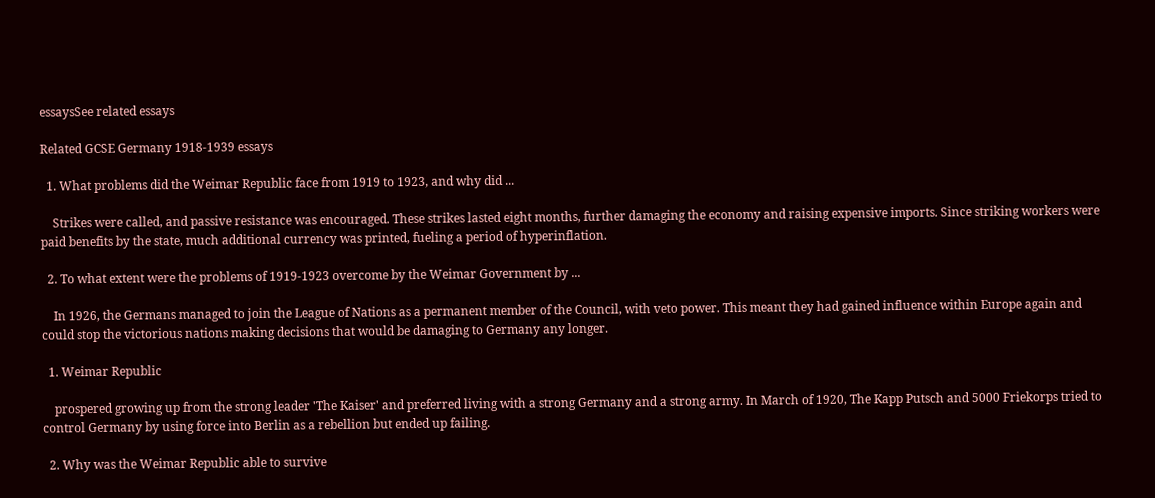essaysSee related essays

Related GCSE Germany 1918-1939 essays

  1. What problems did the Weimar Republic face from 1919 to 1923, and why did ...

    Strikes were called, and passive resistance was encouraged. These strikes lasted eight months, further damaging the economy and raising expensive imports. Since striking workers were paid benefits by the state, much additional currency was printed, fueling a period of hyperinflation.

  2. To what extent were the problems of 1919-1923 overcome by the Weimar Government by ...

    In 1926, the Germans managed to join the League of Nations as a permanent member of the Council, with veto power. This meant they had gained influence within Europe again and could stop the victorious nations making decisions that would be damaging to Germany any longer.

  1. Weimar Republic

    prospered growing up from the strong leader 'The Kaiser' and preferred living with a strong Germany and a strong army. In March of 1920, The Kapp Putsch and 5000 Friekorps tried to control Germany by using force into Berlin as a rebellion but ended up failing.

  2. Why was the Weimar Republic able to survive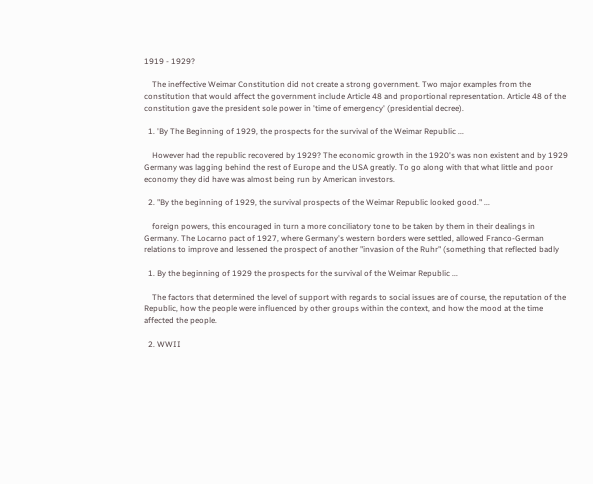1919 - 1929?

    The ineffective Weimar Constitution did not create a strong government. Two major examples from the constitution that would affect the government include Article 48 and proportional representation. Article 48 of the constitution gave the president sole power in 'time of emergency' (presidential decree).

  1. 'By The Beginning of 1929, the prospects for the survival of the Weimar Republic ...

    However had the republic recovered by 1929? The economic growth in the 1920's was non existent and by 1929 Germany was lagging behind the rest of Europe and the USA greatly. To go along with that what little and poor economy they did have was almost being run by American investors.

  2. "By the beginning of 1929, the survival prospects of the Weimar Republic looked good." ...

    foreign powers, this encouraged in turn a more conciliatory tone to be taken by them in their dealings in Germany. The Locarno pact of 1927, where Germany's western borders were settled, allowed Franco-German relations to improve and lessened the prospect of another "invasion of the Ruhr" (something that reflected badly

  1. By the beginning of 1929 the prospects for the survival of the Weimar Republic ...

    The factors that determined the level of support with regards to social issues are of course, the reputation of the Republic, how the people were influenced by other groups within the context, and how the mood at the time affected the people.

  2. WWII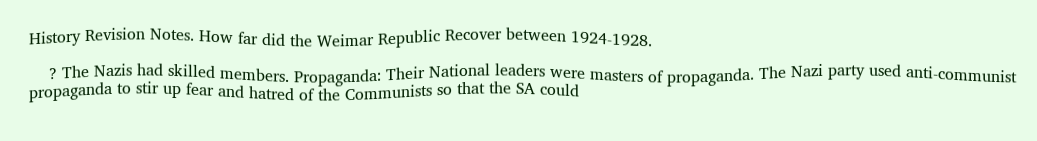History Revision Notes. How far did the Weimar Republic Recover between 1924-1928.

    ? The Nazis had skilled members. Propaganda: Their National leaders were masters of propaganda. The Nazi party used anti-communist propaganda to stir up fear and hatred of the Communists so that the SA could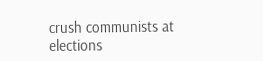crush communists at elections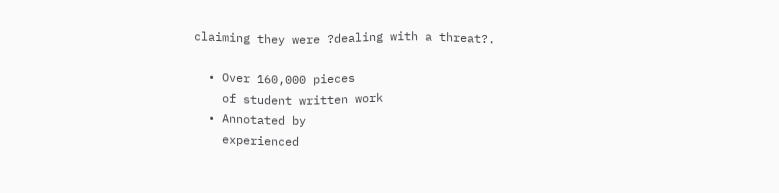claiming they were ?dealing with a threat?.

  • Over 160,000 pieces
    of student written work
  • Annotated by
    experienced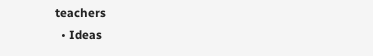teachers
  • Ideas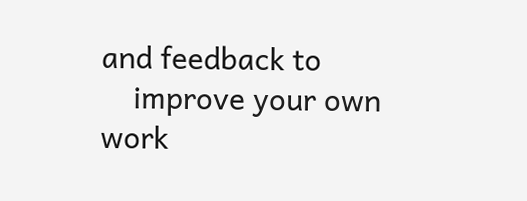and feedback to
    improve your own work